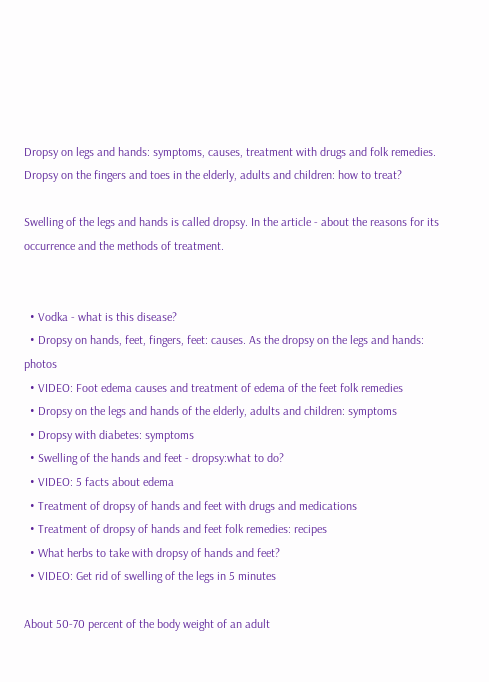Dropsy on legs and hands: symptoms, causes, treatment with drugs and folk remedies. Dropsy on the fingers and toes in the elderly, adults and children: how to treat?

Swelling of the legs and hands is called dropsy. In the article - about the reasons for its occurrence and the methods of treatment.


  • Vodka - what is this disease?
  • Dropsy on hands, feet, fingers, feet: causes. As the dropsy on the legs and hands: photos
  • VIDEO: Foot edema causes and treatment of edema of the feet folk remedies
  • Dropsy on the legs and hands of the elderly, adults and children: symptoms
  • Dropsy with diabetes: symptoms
  • Swelling of the hands and feet - dropsy:what to do?
  • VIDEO: 5 facts about edema
  • Treatment of dropsy of hands and feet with drugs and medications
  • Treatment of dropsy of hands and feet folk remedies: recipes
  • What herbs to take with dropsy of hands and feet?
  • VIDEO: Get rid of swelling of the legs in 5 minutes

About 50-70 percent of the body weight of an adult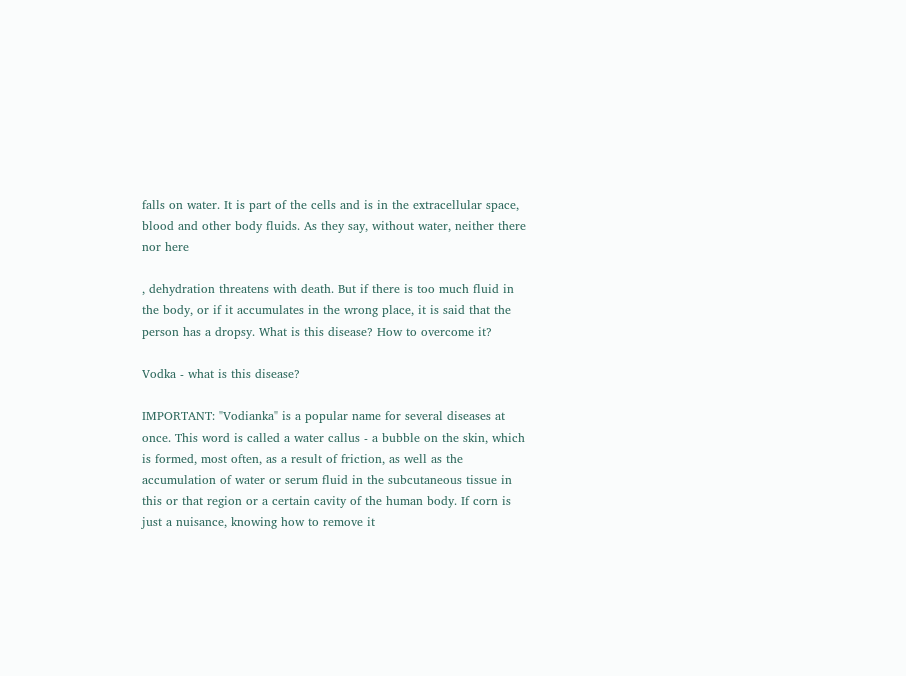falls on water. It is part of the cells and is in the extracellular space, blood and other body fluids. As they say, without water, neither there nor here

, dehydration threatens with death. But if there is too much fluid in the body, or if it accumulates in the wrong place, it is said that the person has a dropsy. What is this disease? How to overcome it?

Vodka - what is this disease?

IMPORTANT: "Vodianka" is a popular name for several diseases at once. This word is called a water callus - a bubble on the skin, which is formed, most often, as a result of friction, as well as the accumulation of water or serum fluid in the subcutaneous tissue in this or that region or a certain cavity of the human body. If corn is just a nuisance, knowing how to remove it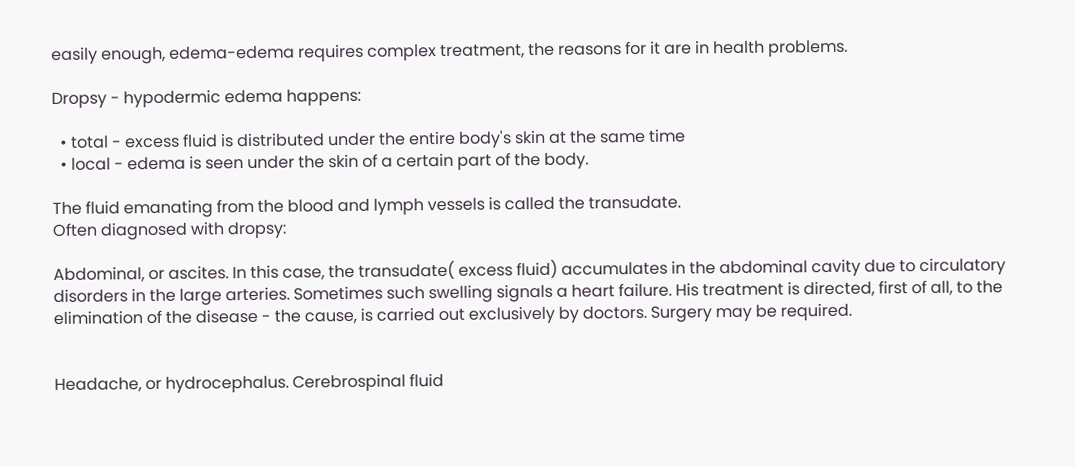easily enough, edema-edema requires complex treatment, the reasons for it are in health problems.

Dropsy - hypodermic edema happens:

  • total - excess fluid is distributed under the entire body's skin at the same time
  • local - edema is seen under the skin of a certain part of the body.

The fluid emanating from the blood and lymph vessels is called the transudate.
Often diagnosed with dropsy:

Abdominal, or ascites. In this case, the transudate( excess fluid) accumulates in the abdominal cavity due to circulatory disorders in the large arteries. Sometimes such swelling signals a heart failure. His treatment is directed, first of all, to the elimination of the disease - the cause, is carried out exclusively by doctors. Surgery may be required.


Headache, or hydrocephalus. Cerebrospinal fluid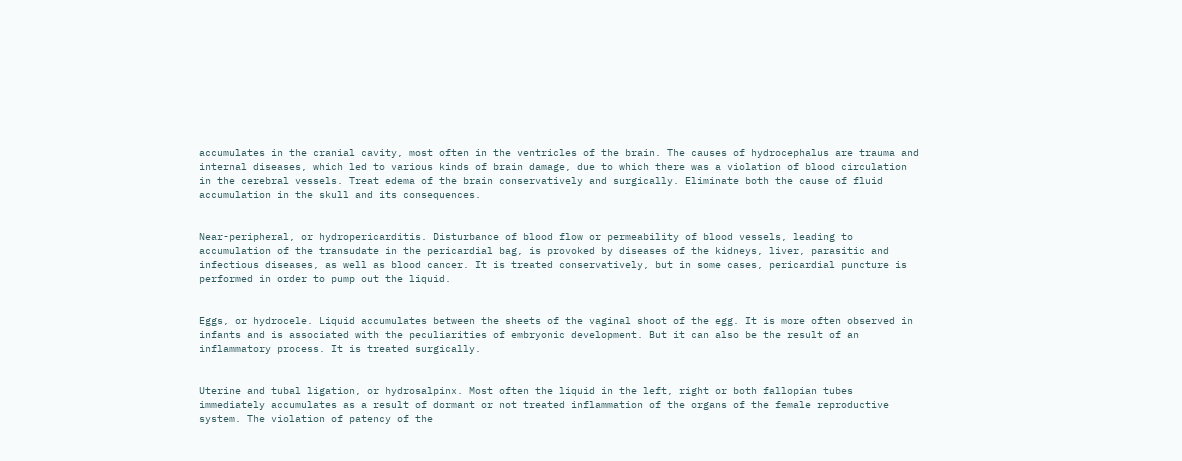accumulates in the cranial cavity, most often in the ventricles of the brain. The causes of hydrocephalus are trauma and internal diseases, which led to various kinds of brain damage, due to which there was a violation of blood circulation in the cerebral vessels. Treat edema of the brain conservatively and surgically. Eliminate both the cause of fluid accumulation in the skull and its consequences.


Near-peripheral, or hydropericarditis. Disturbance of blood flow or permeability of blood vessels, leading to accumulation of the transudate in the pericardial bag, is provoked by diseases of the kidneys, liver, parasitic and infectious diseases, as well as blood cancer. It is treated conservatively, but in some cases, pericardial puncture is performed in order to pump out the liquid.


Eggs, or hydrocele. Liquid accumulates between the sheets of the vaginal shoot of the egg. It is more often observed in infants and is associated with the peculiarities of embryonic development. But it can also be the result of an inflammatory process. It is treated surgically.


Uterine and tubal ligation, or hydrosalpinx. Most often the liquid in the left, right or both fallopian tubes immediately accumulates as a result of dormant or not treated inflammation of the organs of the female reproductive system. The violation of patency of the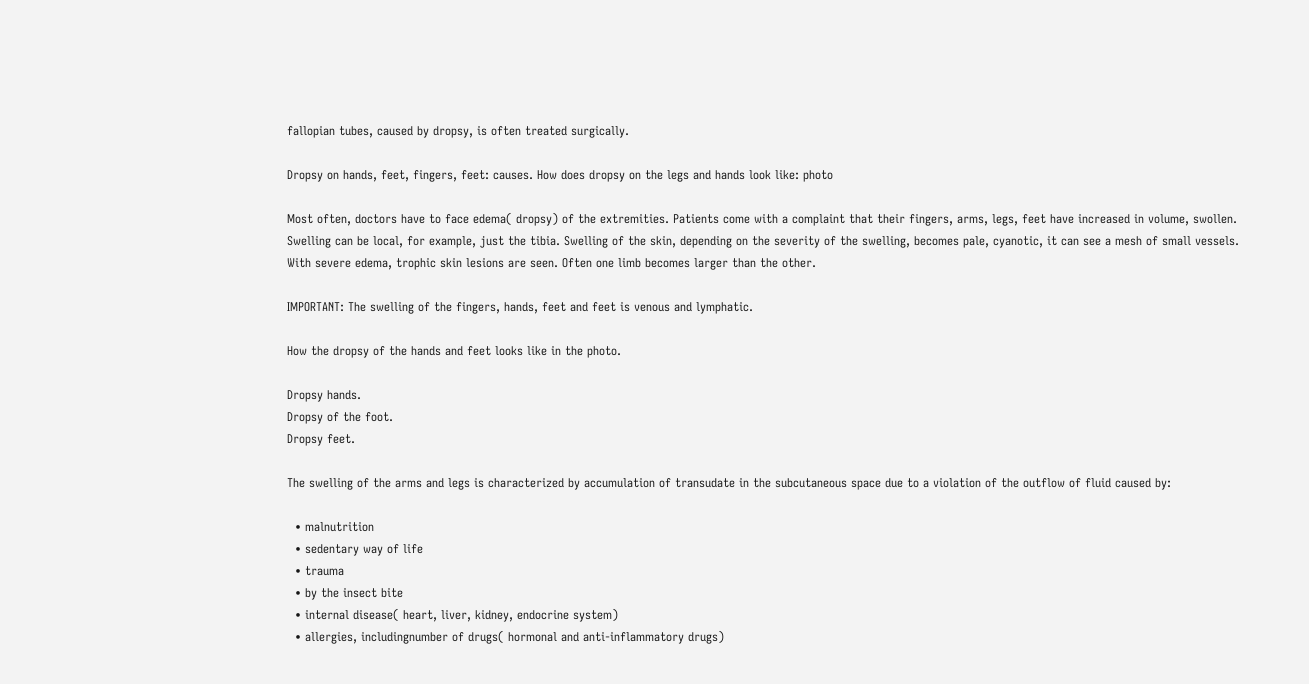fallopian tubes, caused by dropsy, is often treated surgically.

Dropsy on hands, feet, fingers, feet: causes. How does dropsy on the legs and hands look like: photo

Most often, doctors have to face edema( dropsy) of the extremities. Patients come with a complaint that their fingers, arms, legs, feet have increased in volume, swollen. Swelling can be local, for example, just the tibia. Swelling of the skin, depending on the severity of the swelling, becomes pale, cyanotic, it can see a mesh of small vessels. With severe edema, trophic skin lesions are seen. Often one limb becomes larger than the other.

IMPORTANT: The swelling of the fingers, hands, feet and feet is venous and lymphatic.

How the dropsy of the hands and feet looks like in the photo.

Dropsy hands.
Dropsy of the foot.
Dropsy feet.

The swelling of the arms and legs is characterized by accumulation of transudate in the subcutaneous space due to a violation of the outflow of fluid caused by:

  • malnutrition
  • sedentary way of life
  • trauma
  • by the insect bite
  • internal disease( heart, liver, kidney, endocrine system)
  • allergies, includingnumber of drugs( hormonal and anti-inflammatory drugs)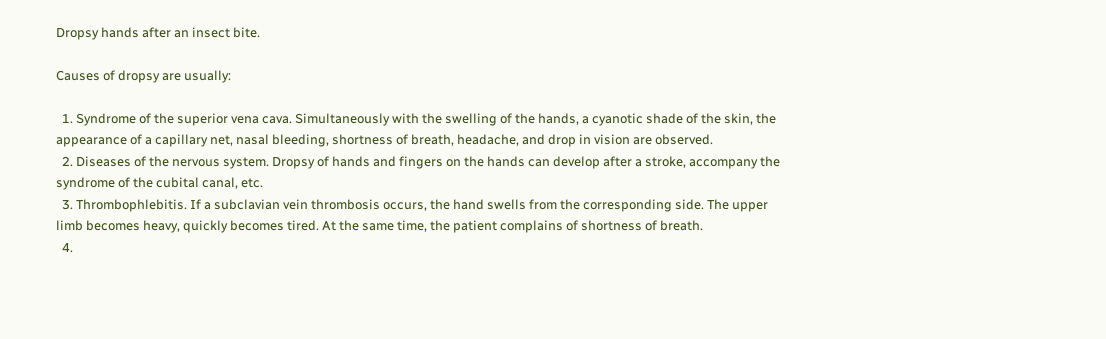Dropsy hands after an insect bite.

Causes of dropsy are usually:

  1. Syndrome of the superior vena cava. Simultaneously with the swelling of the hands, a cyanotic shade of the skin, the appearance of a capillary net, nasal bleeding, shortness of breath, headache, and drop in vision are observed.
  2. Diseases of the nervous system. Dropsy of hands and fingers on the hands can develop after a stroke, accompany the syndrome of the cubital canal, etc.
  3. Thrombophlebitis. If a subclavian vein thrombosis occurs, the hand swells from the corresponding side. The upper limb becomes heavy, quickly becomes tired. At the same time, the patient complains of shortness of breath.
  4.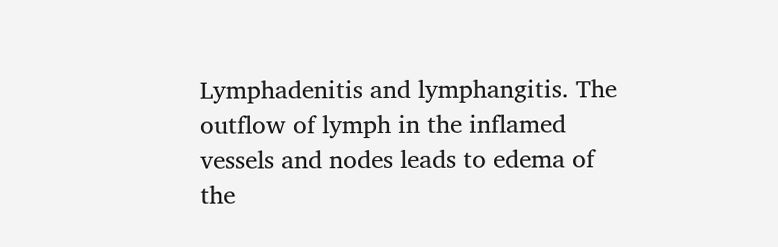Lymphadenitis and lymphangitis. The outflow of lymph in the inflamed vessels and nodes leads to edema of the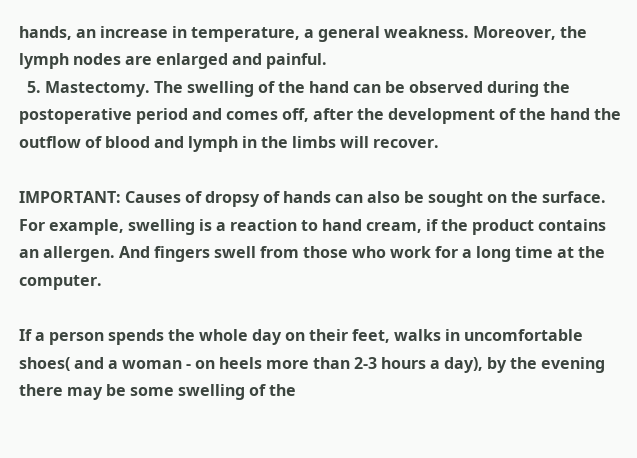hands, an increase in temperature, a general weakness. Moreover, the lymph nodes are enlarged and painful.
  5. Mastectomy. The swelling of the hand can be observed during the postoperative period and comes off, after the development of the hand the outflow of blood and lymph in the limbs will recover.

IMPORTANT: Causes of dropsy of hands can also be sought on the surface. For example, swelling is a reaction to hand cream, if the product contains an allergen. And fingers swell from those who work for a long time at the computer.

If a person spends the whole day on their feet, walks in uncomfortable shoes( and a woman - on heels more than 2-3 hours a day), by the evening there may be some swelling of the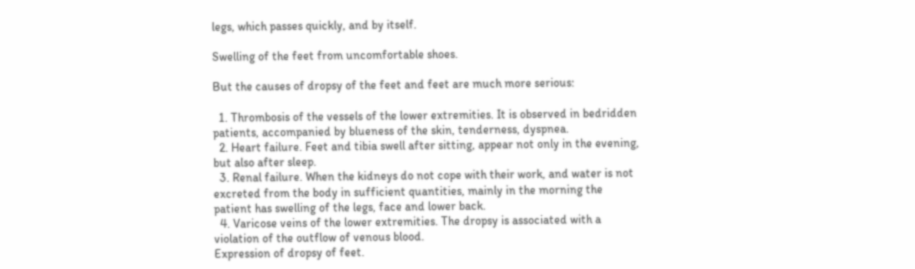legs, which passes quickly, and by itself.

Swelling of the feet from uncomfortable shoes.

But the causes of dropsy of the feet and feet are much more serious:

  1. Thrombosis of the vessels of the lower extremities. It is observed in bedridden patients, accompanied by blueness of the skin, tenderness, dyspnea.
  2. Heart failure. Feet and tibia swell after sitting, appear not only in the evening, but also after sleep.
  3. Renal failure. When the kidneys do not cope with their work, and water is not excreted from the body in sufficient quantities, mainly in the morning the patient has swelling of the legs, face and lower back.
  4. Varicose veins of the lower extremities. The dropsy is associated with a violation of the outflow of venous blood.
Expression of dropsy of feet.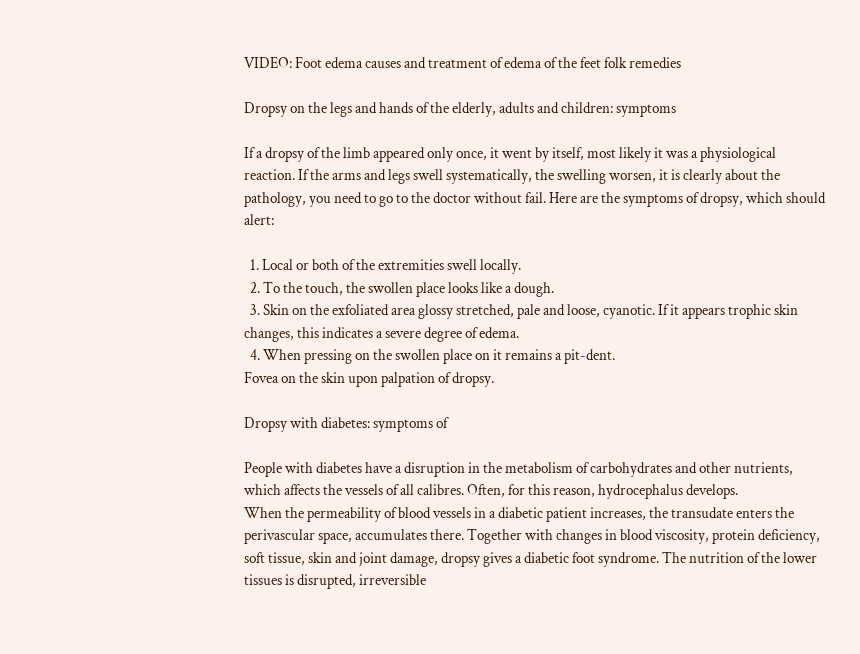VIDEO: Foot edema causes and treatment of edema of the feet folk remedies

Dropsy on the legs and hands of the elderly, adults and children: symptoms

If a dropsy of the limb appeared only once, it went by itself, most likely it was a physiological reaction. If the arms and legs swell systematically, the swelling worsen, it is clearly about the pathology, you need to go to the doctor without fail. Here are the symptoms of dropsy, which should alert:

  1. Local or both of the extremities swell locally.
  2. To the touch, the swollen place looks like a dough.
  3. Skin on the exfoliated area glossy stretched, pale and loose, cyanotic. If it appears trophic skin changes, this indicates a severe degree of edema.
  4. When pressing on the swollen place on it remains a pit-dent.
Fovea on the skin upon palpation of dropsy.

Dropsy with diabetes: symptoms of

People with diabetes have a disruption in the metabolism of carbohydrates and other nutrients, which affects the vessels of all calibres. Often, for this reason, hydrocephalus develops.
When the permeability of blood vessels in a diabetic patient increases, the transudate enters the perivascular space, accumulates there. Together with changes in blood viscosity, protein deficiency, soft tissue, skin and joint damage, dropsy gives a diabetic foot syndrome. The nutrition of the lower tissues is disrupted, irreversible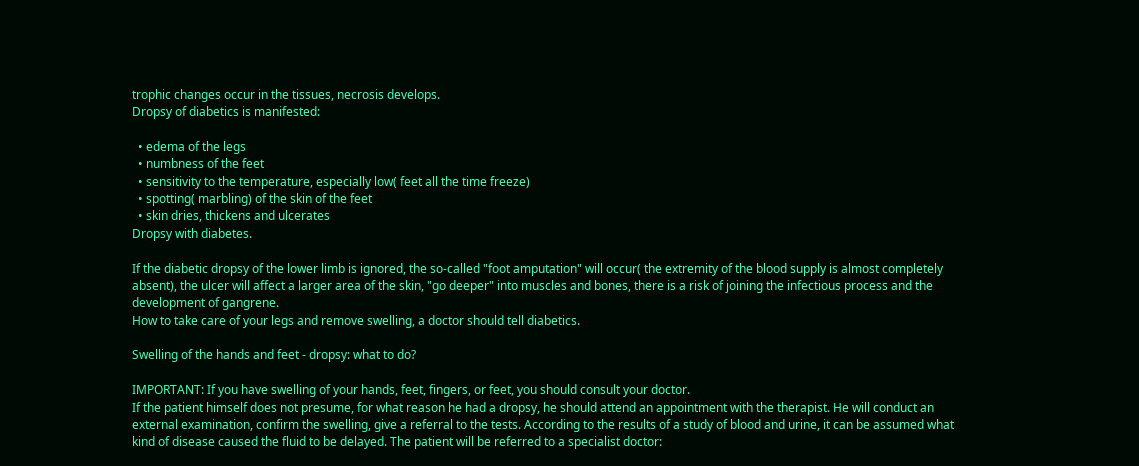trophic changes occur in the tissues, necrosis develops.
Dropsy of diabetics is manifested:

  • edema of the legs
  • numbness of the feet
  • sensitivity to the temperature, especially low( feet all the time freeze)
  • spotting( marbling) of the skin of the feet
  • skin dries, thickens and ulcerates
Dropsy with diabetes.

If the diabetic dropsy of the lower limb is ignored, the so-called "foot amputation" will occur( the extremity of the blood supply is almost completely absent), the ulcer will affect a larger area of the skin, "go deeper" into muscles and bones, there is a risk of joining the infectious process and the development of gangrene.
How to take care of your legs and remove swelling, a doctor should tell diabetics.

Swelling of the hands and feet - dropsy: what to do?

IMPORTANT: If you have swelling of your hands, feet, fingers, or feet, you should consult your doctor.
If the patient himself does not presume, for what reason he had a dropsy, he should attend an appointment with the therapist. He will conduct an external examination, confirm the swelling, give a referral to the tests. According to the results of a study of blood and urine, it can be assumed what kind of disease caused the fluid to be delayed. The patient will be referred to a specialist doctor: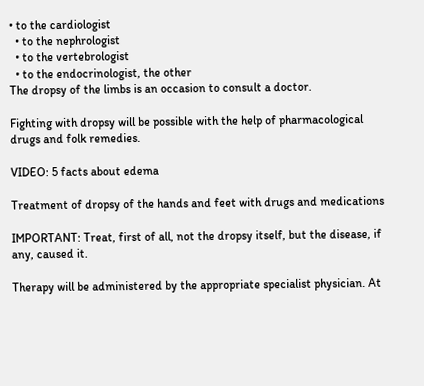• to the cardiologist
  • to the nephrologist
  • to the vertebrologist
  • to the endocrinologist, the other
The dropsy of the limbs is an occasion to consult a doctor.

Fighting with dropsy will be possible with the help of pharmacological drugs and folk remedies.

VIDEO: 5 facts about edema

Treatment of dropsy of the hands and feet with drugs and medications

IMPORTANT: Treat, first of all, not the dropsy itself, but the disease, if any, caused it.

Therapy will be administered by the appropriate specialist physician. At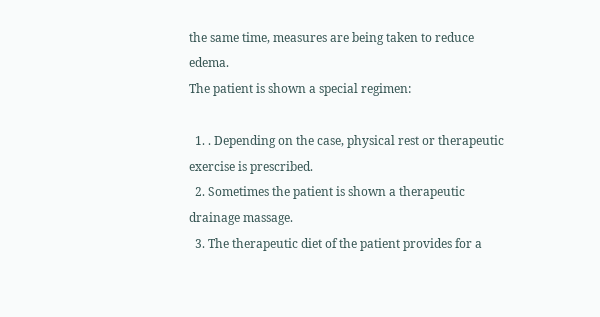the same time, measures are being taken to reduce edema.
The patient is shown a special regimen:

  1. . Depending on the case, physical rest or therapeutic exercise is prescribed.
  2. Sometimes the patient is shown a therapeutic drainage massage.
  3. The therapeutic diet of the patient provides for a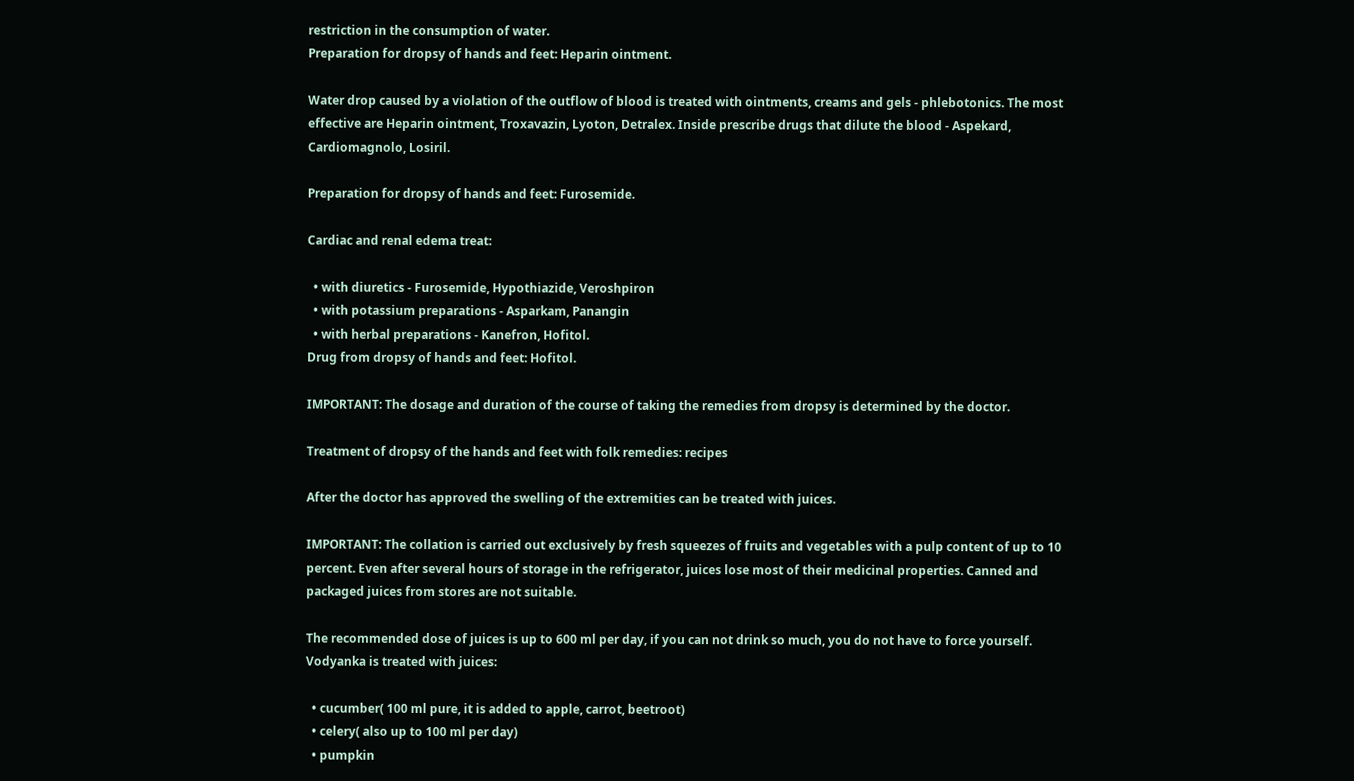restriction in the consumption of water.
Preparation for dropsy of hands and feet: Heparin ointment.

Water drop caused by a violation of the outflow of blood is treated with ointments, creams and gels - phlebotonics. The most effective are Heparin ointment, Troxavazin, Lyoton, Detralex. Inside prescribe drugs that dilute the blood - Aspekard, Cardiomagnolo, Losiril.

Preparation for dropsy of hands and feet: Furosemide.

Cardiac and renal edema treat:

  • with diuretics - Furosemide, Hypothiazide, Veroshpiron
  • with potassium preparations - Asparkam, Panangin
  • with herbal preparations - Kanefron, Hofitol.
Drug from dropsy of hands and feet: Hofitol.

IMPORTANT: The dosage and duration of the course of taking the remedies from dropsy is determined by the doctor.

Treatment of dropsy of the hands and feet with folk remedies: recipes

After the doctor has approved the swelling of the extremities can be treated with juices.

IMPORTANT: The collation is carried out exclusively by fresh squeezes of fruits and vegetables with a pulp content of up to 10 percent. Even after several hours of storage in the refrigerator, juices lose most of their medicinal properties. Canned and packaged juices from stores are not suitable.

The recommended dose of juices is up to 600 ml per day, if you can not drink so much, you do not have to force yourself.
Vodyanka is treated with juices:

  • cucumber( 100 ml pure, it is added to apple, carrot, beetroot)
  • celery( also up to 100 ml per day)
  • pumpkin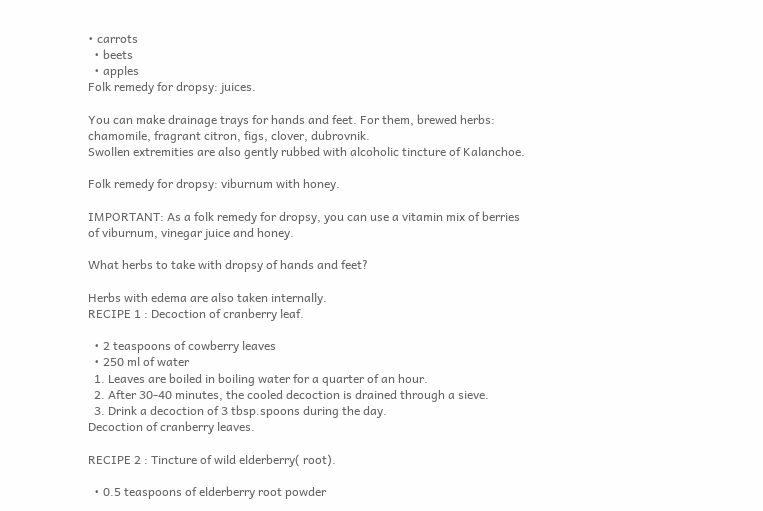• carrots
  • beets
  • apples
Folk remedy for dropsy: juices.

You can make drainage trays for hands and feet. For them, brewed herbs: chamomile, fragrant citron, figs, clover, dubrovnik.
Swollen extremities are also gently rubbed with alcoholic tincture of Kalanchoe.

Folk remedy for dropsy: viburnum with honey.

IMPORTANT: As a folk remedy for dropsy, you can use a vitamin mix of berries of viburnum, vinegar juice and honey.

What herbs to take with dropsy of hands and feet?

Herbs with edema are also taken internally.
RECIPE 1 : Decoction of cranberry leaf.

  • 2 teaspoons of cowberry leaves
  • 250 ml of water
  1. Leaves are boiled in boiling water for a quarter of an hour.
  2. After 30-40 minutes, the cooled decoction is drained through a sieve.
  3. Drink a decoction of 3 tbsp.spoons during the day.
Decoction of cranberry leaves.

RECIPE 2 : Tincture of wild elderberry( root).

  • 0.5 teaspoons of elderberry root powder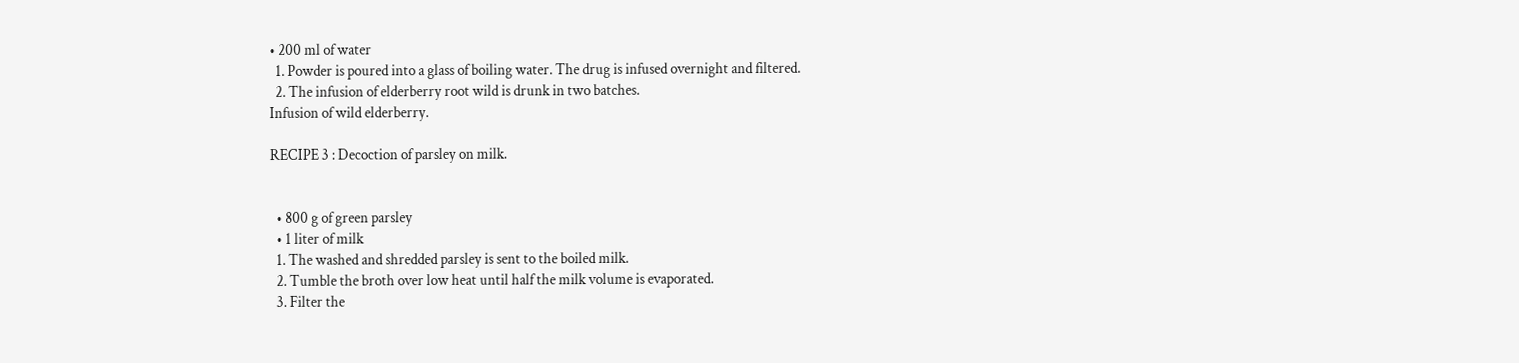• 200 ml of water
  1. Powder is poured into a glass of boiling water. The drug is infused overnight and filtered.
  2. The infusion of elderberry root wild is drunk in two batches.
Infusion of wild elderberry.

RECIPE 3 : Decoction of parsley on milk.


  • 800 g of green parsley
  • 1 liter of milk
  1. The washed and shredded parsley is sent to the boiled milk.
  2. Tumble the broth over low heat until half the milk volume is evaporated.
  3. Filter the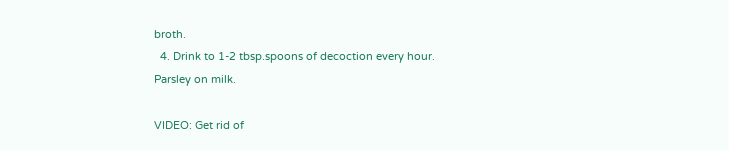broth.
  4. Drink to 1-2 tbsp.spoons of decoction every hour.
Parsley on milk.

VIDEO: Get rid of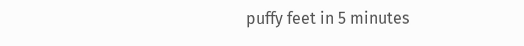puffy feet in 5 minutes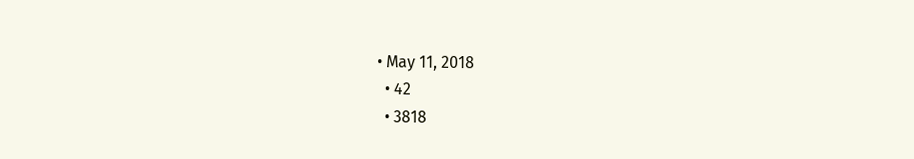• May 11, 2018
  • 42
  • 3818